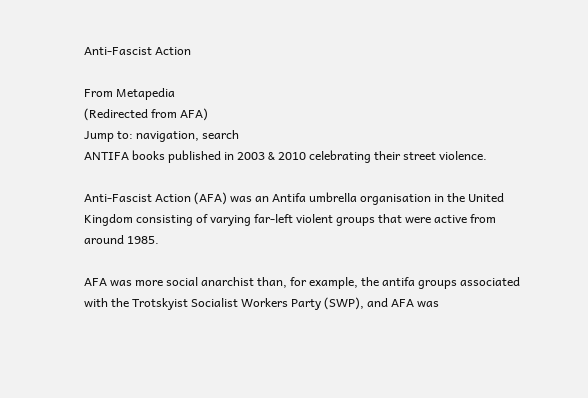Anti-Fascist Action

From Metapedia
(Redirected from AFA)
Jump to: navigation, search
ANTIFA books published in 2003 & 2010 celebrating their street violence.

Anti-Fascist Action (AFA) was an Antifa umbrella organisation in the United Kingdom consisting of varying far-left violent groups that were active from around 1985.

AFA was more social anarchist than, for example, the antifa groups associated with the Trotskyist Socialist Workers Party (SWP), and AFA was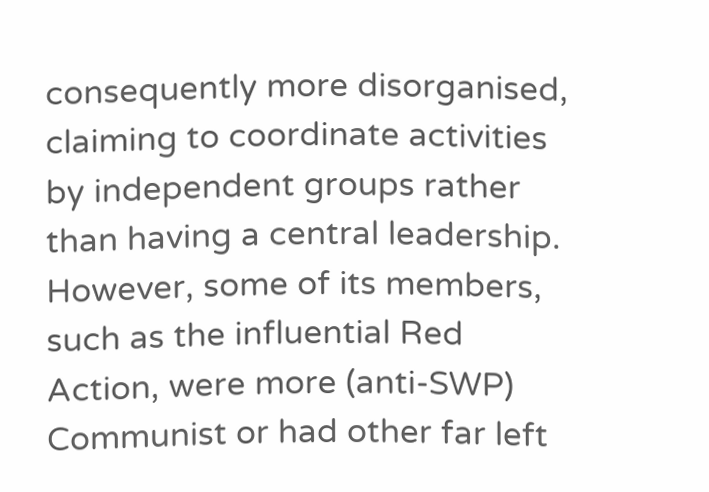consequently more disorganised, claiming to coordinate activities by independent groups rather than having a central leadership. However, some of its members, such as the influential Red Action, were more (anti-SWP) Communist or had other far left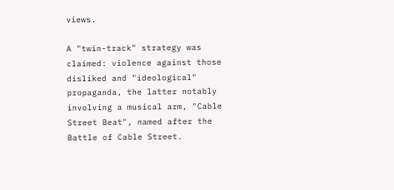views.

A "twin-track" strategy was claimed: violence against those disliked and "ideological" propaganda, the latter notably involving a musical arm, "Cable Street Beat", named after the Battle of Cable Street.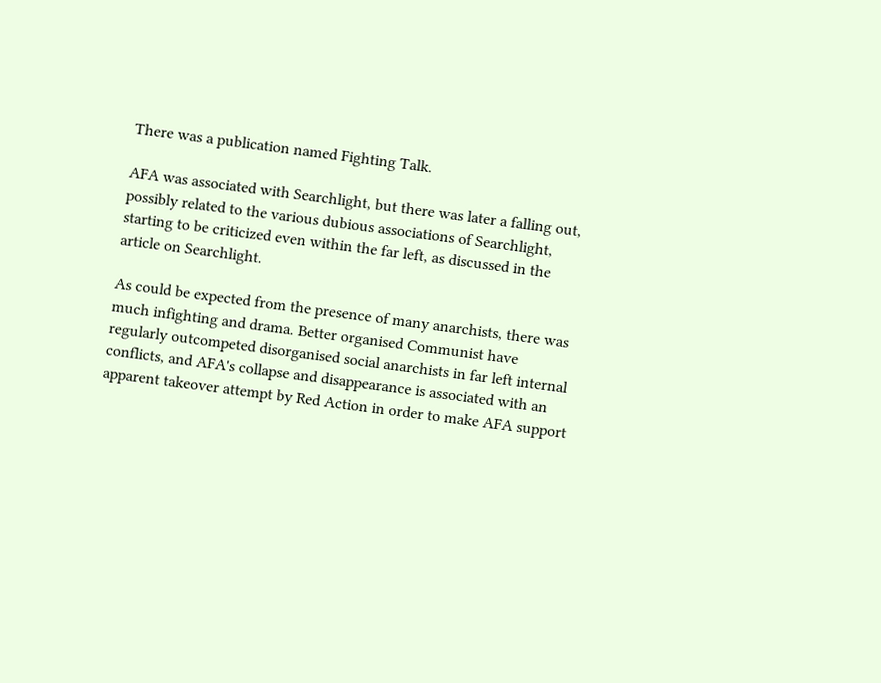There was a publication named Fighting Talk.

AFA was associated with Searchlight, but there was later a falling out, possibly related to the various dubious associations of Searchlight, starting to be criticized even within the far left, as discussed in the article on Searchlight.

As could be expected from the presence of many anarchists, there was much infighting and drama. Better organised Communist have regularly outcompeted disorganised social anarchists in far left internal conflicts, and AFA's collapse and disappearance is associated with an apparent takeover attempt by Red Action in order to make AFA support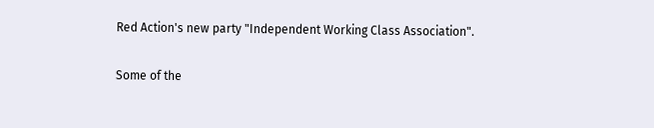Red Action's new party "Independent Working Class Association".

Some of the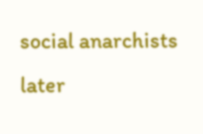social anarchists later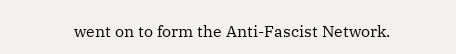went on to form the Anti-Fascist Network.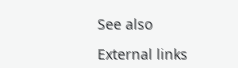See also

External links